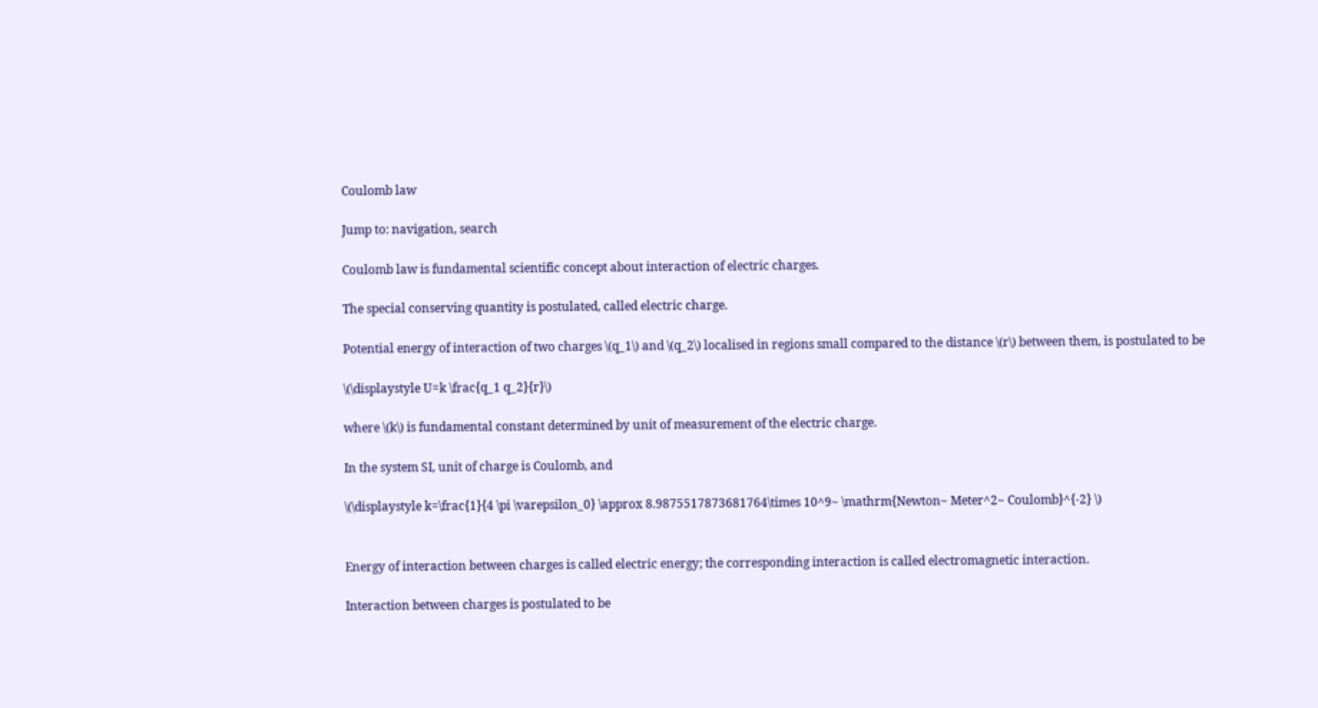Coulomb law

Jump to: navigation, search

Coulomb law is fundamental scientific concept about interaction of electric charges.

The special conserving quantity is postulated, called electric charge.

Potential energy of interaction of two charges \(q_1\) and \(q_2\) localised in regions small compared to the distance \(r\) between them, is postulated to be

\(\displaystyle U=k \frac{q_1 q_2}{r}\)

where \(k\) is fundamental constant determined by unit of measurement of the electric charge.

In the system SI, unit of charge is Coulomb, and

\(\displaystyle k=\frac{1}{4 \pi \varepsilon_0} \approx 8.9875517873681764\times 10^9~ \mathrm{Newton~ Meter^2~ Coulomb}^{-2} \)


Energy of interaction between charges is called electric energy; the corresponding interaction is called electromagnetic interaction.

Interaction between charges is postulated to be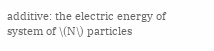additive: the electric energy of system of \(N\) particles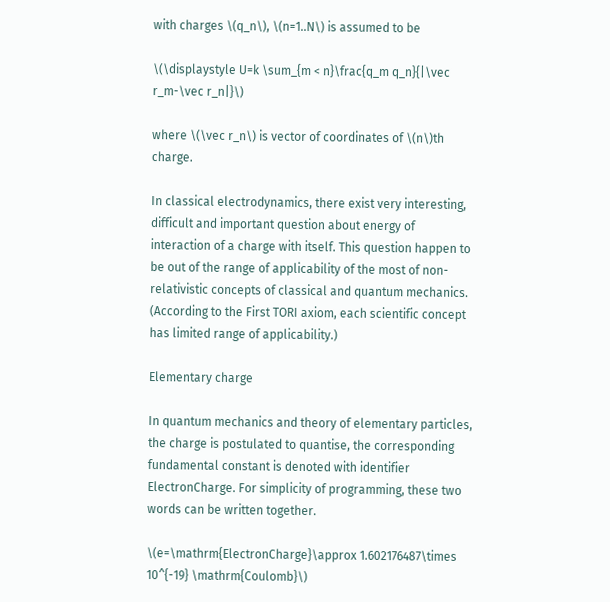with charges \(q_n\), \(n=1..N\) is assumed to be

\(\displaystyle U=k \sum_{m < n}\frac{q_m q_n}{|\vec r_m-\vec r_n|}\)

where \(\vec r_n\) is vector of coordinates of \(n\)th charge.

In classical electrodynamics, there exist very interesting, difficult and important question about energy of interaction of a charge with itself. This question happen to be out of the range of applicability of the most of non-relativistic concepts of classical and quantum mechanics. (According to the First TORI axiom, each scientific concept has limited range of applicability.)

Elementary charge

In quantum mechanics and theory of elementary particles, the charge is postulated to quantise, the corresponding fundamental constant is denoted with identifier ElectronCharge. For simplicity of programming, these two words can be written together.

\(e=\mathrm{ElectronCharge}\approx 1.602176487\times 10^{-19} \mathrm{Coulomb}\)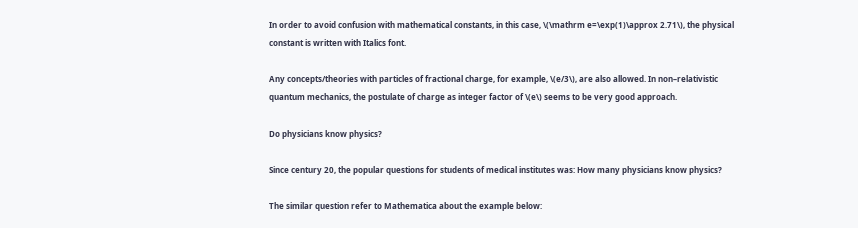In order to avoid confusion with mathematical constants, in this case, \(\mathrm e=\exp(1)\approx 2.71\), the physical constant is written with Italics font.

Any concepts/theories with particles of fractional charge, for example, \(e/3\), are also allowed. In non–relativistic quantum mechanics, the postulate of charge as integer factor of \(e\) seems to be very good approach.

Do physicians know physics?

Since century 20, the popular questions for students of medical institutes was: How many physicians know physics?

The similar question refer to Mathematica about the example below: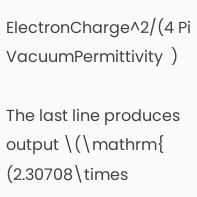ElectronCharge^2/(4 Pi VacuumPermittivity  )

The last line produces output \(\mathrm{ (2.30708\times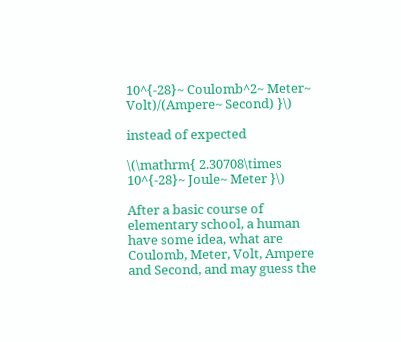10^{-28}~ Coulomb^2~ Meter~ Volt)/(Ampere~ Second) }\)

instead of expected

\(\mathrm{ 2.30708\times 10^{-28}~ Joule~ Meter }\)

After a basic course of elementary school, a human have some idea, what are Coulomb, Meter, Volt, Ampere and Second, and may guess the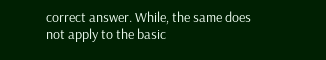correct answer. While, the same does not apply to the basic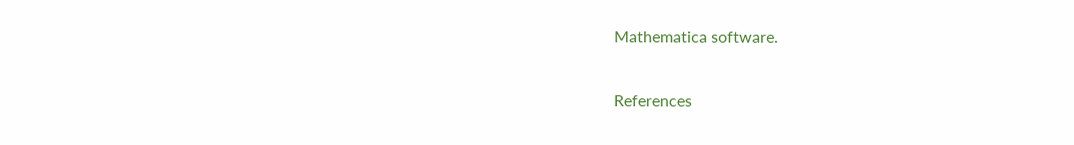Mathematica software.

References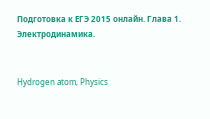Подготовка к ЕГЭ 2015 онлайн. Глава 1. Электродинамика.


Hydrogen atom, Physics